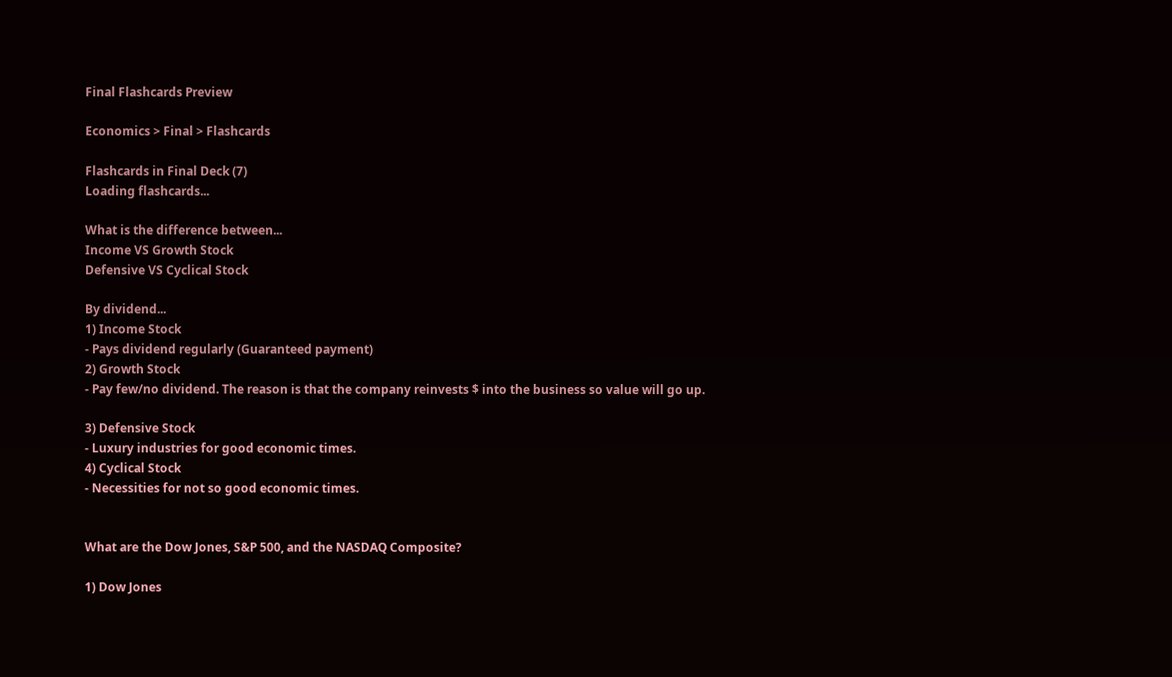Final Flashcards Preview

Economics > Final > Flashcards

Flashcards in Final Deck (7)
Loading flashcards...

What is the difference between...
Income VS Growth Stock
Defensive VS Cyclical Stock

By dividend...
1) Income Stock
- Pays dividend regularly (Guaranteed payment)
2) Growth Stock
- Pay few/no dividend. The reason is that the company reinvests $ into the business so value will go up.

3) Defensive Stock
- Luxury industries for good economic times.
4) Cyclical Stock
- Necessities for not so good economic times.


What are the Dow Jones, S&P 500, and the NASDAQ Composite?

1) Dow Jones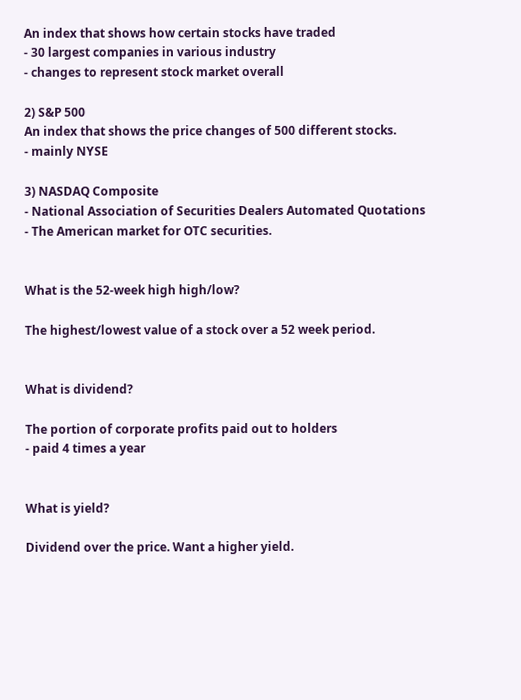An index that shows how certain stocks have traded
- 30 largest companies in various industry
- changes to represent stock market overall

2) S&P 500
An index that shows the price changes of 500 different stocks.
- mainly NYSE

3) NASDAQ Composite
- National Association of Securities Dealers Automated Quotations
- The American market for OTC securities.


What is the 52-week high high/low?

The highest/lowest value of a stock over a 52 week period.


What is dividend?

The portion of corporate profits paid out to holders
- paid 4 times a year


What is yield?

Dividend over the price. Want a higher yield.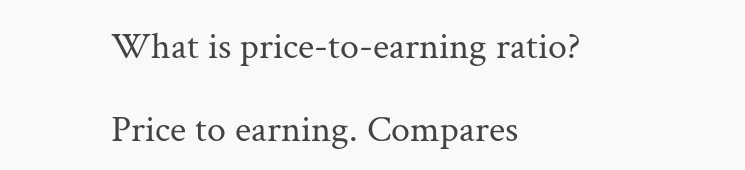What is price-to-earning ratio?

Price to earning. Compares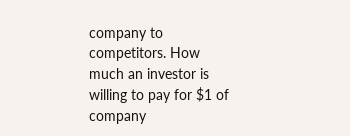company to competitors. How much an investor is willing to pay for $1 of company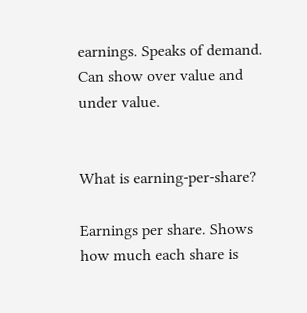earnings. Speaks of demand. Can show over value and under value.


What is earning-per-share?

Earnings per share. Shows how much each share is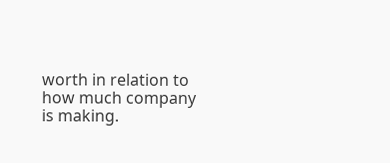worth in relation to how much company is making.